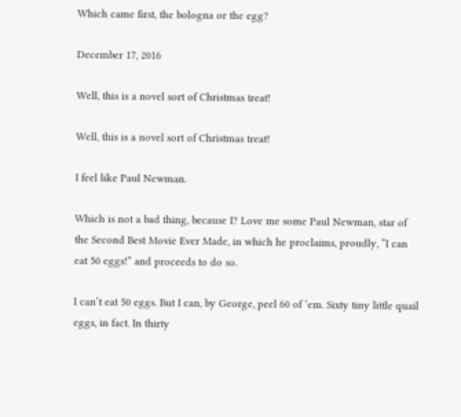Which came first, the bologna or the egg?

December 17, 2016

Well, this is a novel sort of Christmas treat!

Well, this is a novel sort of Christmas treat!

I feel like Paul Newman.

Which is not a bad thing, because I? Love me some Paul Newman, star of the Second Best Movie Ever Made, in which he proclaims, proudly, “I can eat 50 eggs!” and proceeds to do so.

I can’t eat 50 eggs. But I can, by George, peel 60 of ’em. Sixty tiny little quail eggs, in fact. In thirty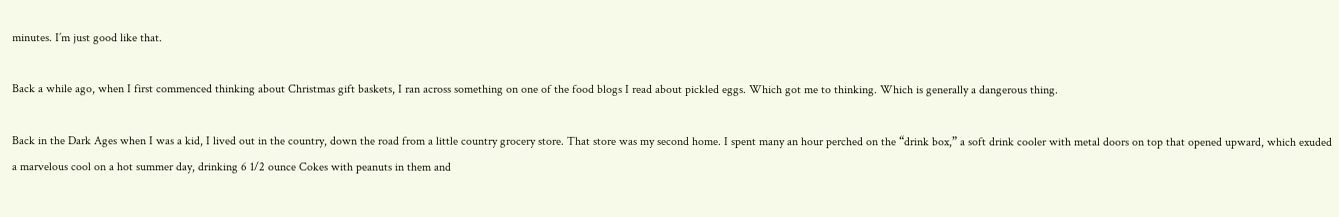minutes. I’m just good like that.

Back a while ago, when I first commenced thinking about Christmas gift baskets, I ran across something on one of the food blogs I read about pickled eggs. Which got me to thinking. Which is generally a dangerous thing.

Back in the Dark Ages when I was a kid, I lived out in the country, down the road from a little country grocery store. That store was my second home. I spent many an hour perched on the “drink box,” a soft drink cooler with metal doors on top that opened upward, which exuded a marvelous cool on a hot summer day, drinking 6 1/2 ounce Cokes with peanuts in them and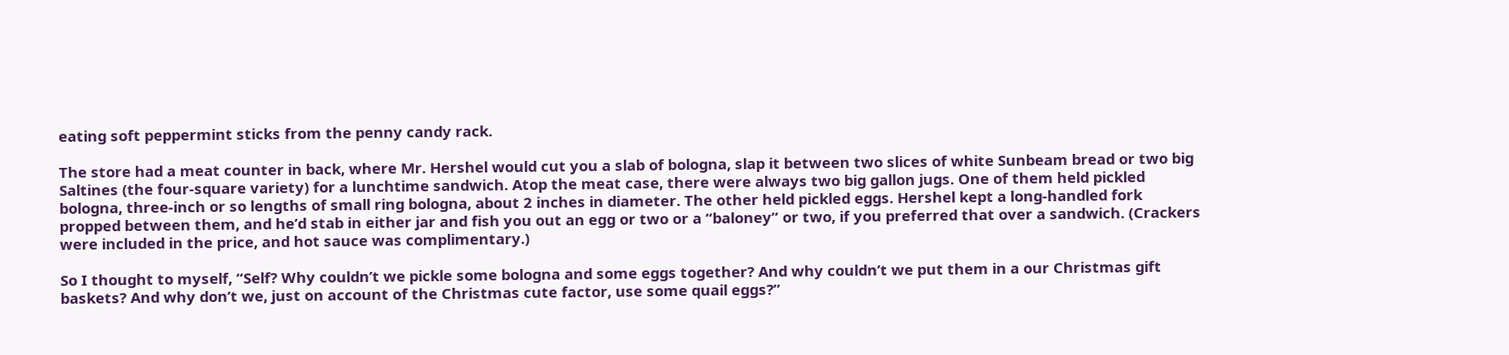eating soft peppermint sticks from the penny candy rack.

The store had a meat counter in back, where Mr. Hershel would cut you a slab of bologna, slap it between two slices of white Sunbeam bread or two big Saltines (the four-square variety) for a lunchtime sandwich. Atop the meat case, there were always two big gallon jugs. One of them held pickled bologna, three-inch or so lengths of small ring bologna, about 2 inches in diameter. The other held pickled eggs. Hershel kept a long-handled fork propped between them, and he’d stab in either jar and fish you out an egg or two or a “baloney” or two, if you preferred that over a sandwich. (Crackers were included in the price, and hot sauce was complimentary.)

So I thought to myself, “Self? Why couldn’t we pickle some bologna and some eggs together? And why couldn’t we put them in a our Christmas gift baskets? And why don’t we, just on account of the Christmas cute factor, use some quail eggs?”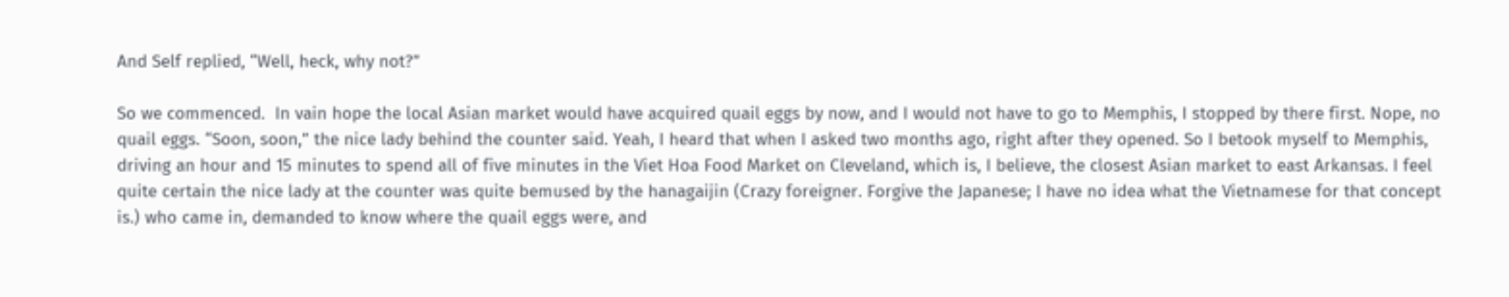And Self replied, “Well, heck, why not?”

So we commenced.  In vain hope the local Asian market would have acquired quail eggs by now, and I would not have to go to Memphis, I stopped by there first. Nope, no quail eggs. “Soon, soon,” the nice lady behind the counter said. Yeah, I heard that when I asked two months ago, right after they opened. So I betook myself to Memphis, driving an hour and 15 minutes to spend all of five minutes in the Viet Hoa Food Market on Cleveland, which is, I believe, the closest Asian market to east Arkansas. I feel quite certain the nice lady at the counter was quite bemused by the hanagaijin (Crazy foreigner. Forgive the Japanese; I have no idea what the Vietnamese for that concept is.) who came in, demanded to know where the quail eggs were, and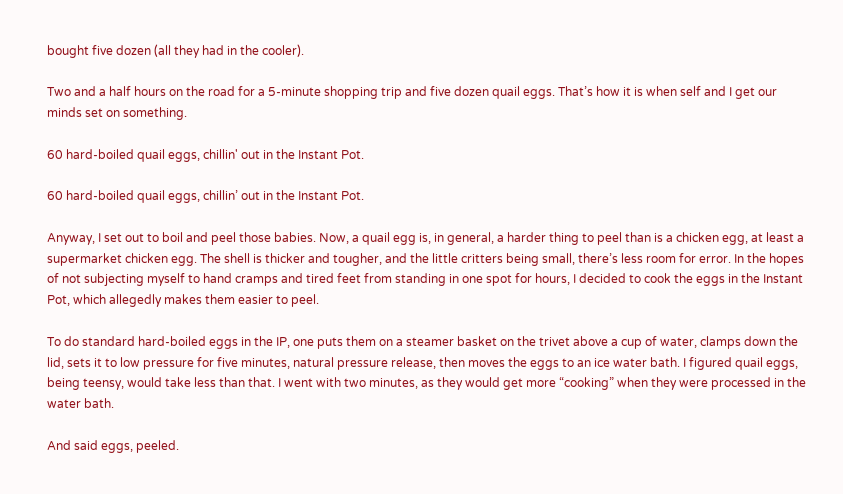bought five dozen (all they had in the cooler).

Two and a half hours on the road for a 5-minute shopping trip and five dozen quail eggs. That’s how it is when self and I get our minds set on something.

60 hard-boiled quail eggs, chillin' out in the Instant Pot.

60 hard-boiled quail eggs, chillin’ out in the Instant Pot.

Anyway, I set out to boil and peel those babies. Now, a quail egg is, in general, a harder thing to peel than is a chicken egg, at least a supermarket chicken egg. The shell is thicker and tougher, and the little critters being small, there’s less room for error. In the hopes of not subjecting myself to hand cramps and tired feet from standing in one spot for hours, I decided to cook the eggs in the Instant Pot, which allegedly makes them easier to peel.

To do standard hard-boiled eggs in the IP, one puts them on a steamer basket on the trivet above a cup of water, clamps down the lid, sets it to low pressure for five minutes, natural pressure release, then moves the eggs to an ice water bath. I figured quail eggs, being teensy, would take less than that. I went with two minutes, as they would get more “cooking” when they were processed in the water bath.

And said eggs, peeled.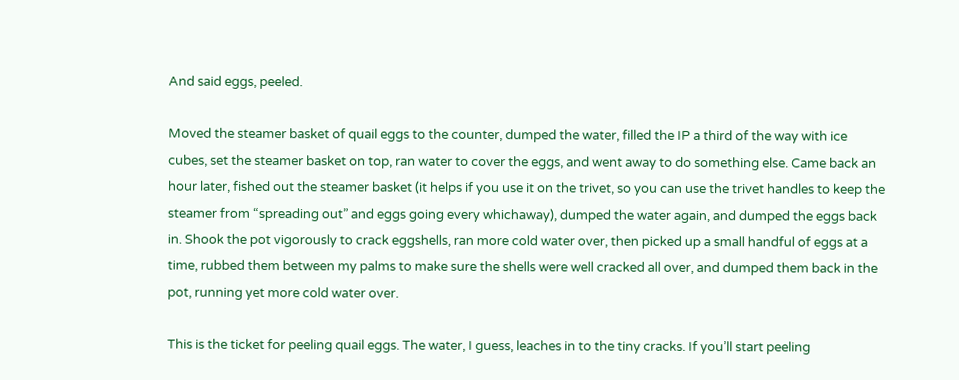And said eggs, peeled.

Moved the steamer basket of quail eggs to the counter, dumped the water, filled the IP a third of the way with ice cubes, set the steamer basket on top, ran water to cover the eggs, and went away to do something else. Came back an hour later, fished out the steamer basket (it helps if you use it on the trivet, so you can use the trivet handles to keep the steamer from “spreading out” and eggs going every whichaway), dumped the water again, and dumped the eggs back in. Shook the pot vigorously to crack eggshells, ran more cold water over, then picked up a small handful of eggs at a time, rubbed them between my palms to make sure the shells were well cracked all over, and dumped them back in the pot, running yet more cold water over.

This is the ticket for peeling quail eggs. The water, I guess, leaches in to the tiny cracks. If you’ll start peeling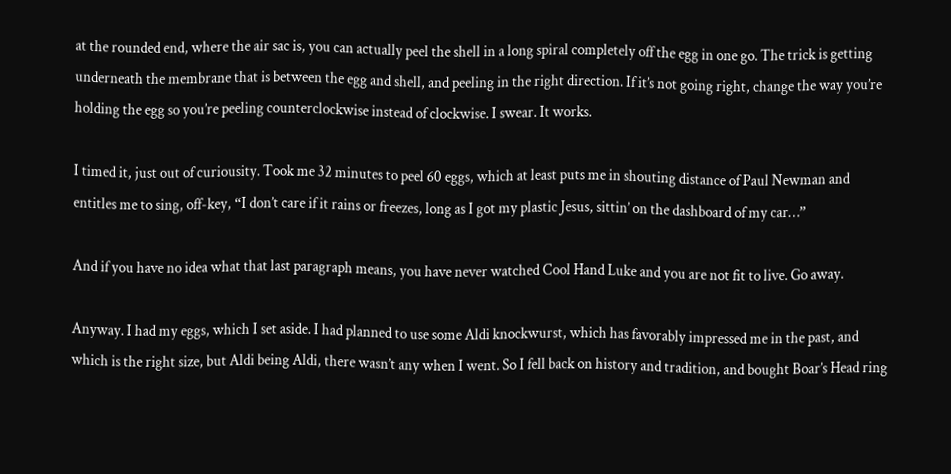at the rounded end, where the air sac is, you can actually peel the shell in a long spiral completely off the egg in one go. The trick is getting underneath the membrane that is between the egg and shell, and peeling in the right direction. If it’s not going right, change the way you’re holding the egg so you’re peeling counterclockwise instead of clockwise. I swear. It works.

I timed it, just out of curiousity. Took me 32 minutes to peel 60 eggs, which at least puts me in shouting distance of Paul Newman and entitles me to sing, off-key, “I don’t care if it rains or freezes, long as I got my plastic Jesus, sittin’ on the dashboard of my car…”

And if you have no idea what that last paragraph means, you have never watched Cool Hand Luke and you are not fit to live. Go away.

Anyway. I had my eggs, which I set aside. I had planned to use some Aldi knockwurst, which has favorably impressed me in the past, and which is the right size, but Aldi being Aldi, there wasn’t any when I went. So I fell back on history and tradition, and bought Boar’s Head ring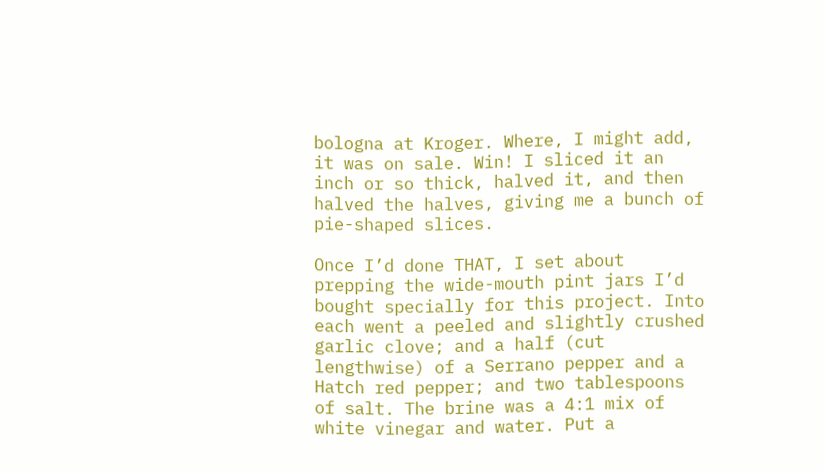bologna at Kroger. Where, I might add, it was on sale. Win! I sliced it an inch or so thick, halved it, and then halved the halves, giving me a bunch of pie-shaped slices.

Once I’d done THAT, I set about prepping the wide-mouth pint jars I’d bought specially for this project. Into each went a peeled and slightly crushed garlic clove; and a half (cut lengthwise) of a Serrano pepper and a Hatch red pepper; and two tablespoons of salt. The brine was a 4:1 mix of white vinegar and water. Put a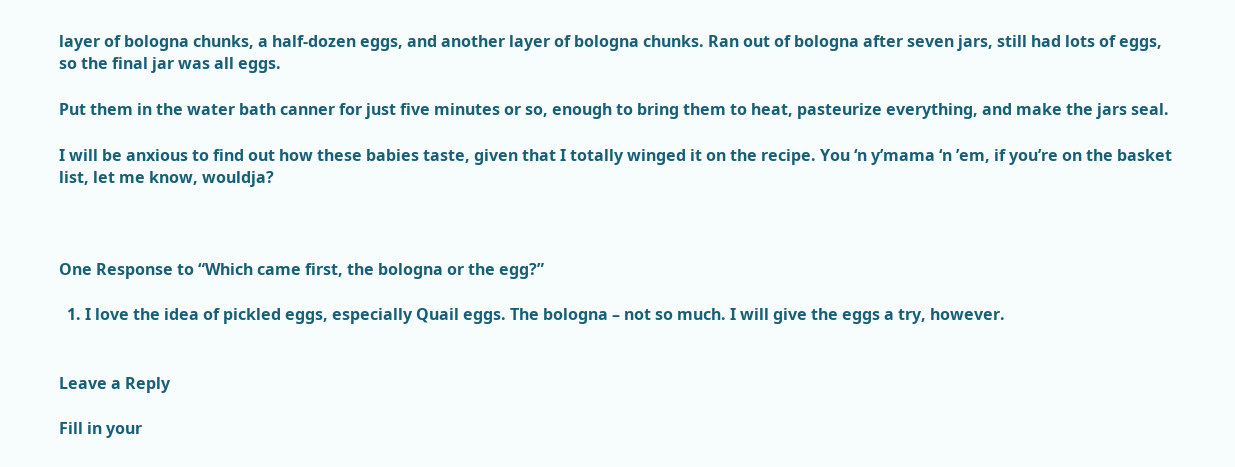layer of bologna chunks, a half-dozen eggs, and another layer of bologna chunks. Ran out of bologna after seven jars, still had lots of eggs, so the final jar was all eggs.

Put them in the water bath canner for just five minutes or so, enough to bring them to heat, pasteurize everything, and make the jars seal.

I will be anxious to find out how these babies taste, given that I totally winged it on the recipe. You ‘n y’mama ‘n ’em, if you’re on the basket list, let me know, wouldja?



One Response to “Which came first, the bologna or the egg?”

  1. I love the idea of pickled eggs, especially Quail eggs. The bologna – not so much. I will give the eggs a try, however.


Leave a Reply

Fill in your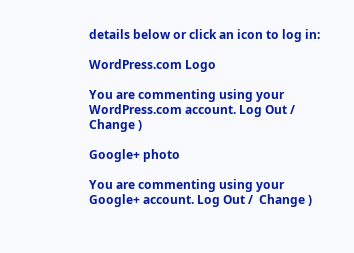details below or click an icon to log in:

WordPress.com Logo

You are commenting using your WordPress.com account. Log Out /  Change )

Google+ photo

You are commenting using your Google+ account. Log Out /  Change )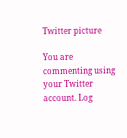Twitter picture

You are commenting using your Twitter account. Log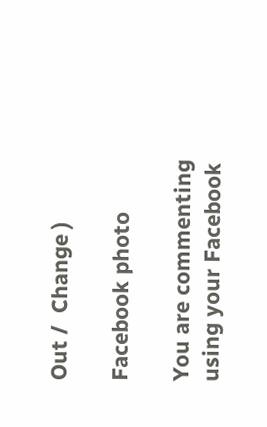Out /  Change )

Facebook photo

You are commenting using your Facebook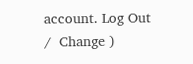account. Log Out /  Change )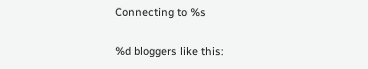Connecting to %s

%d bloggers like this: